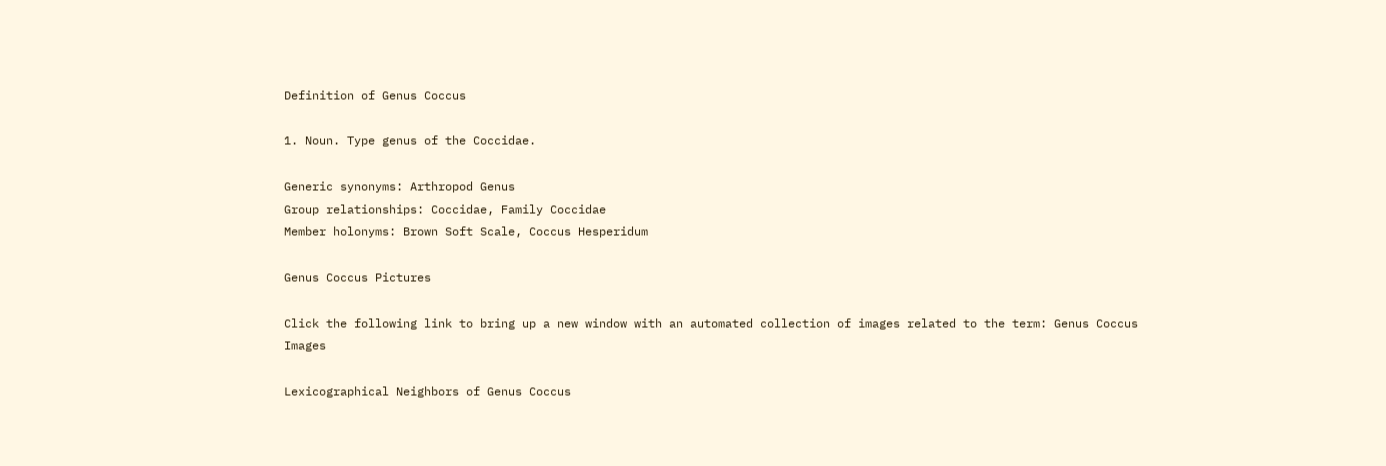Definition of Genus Coccus

1. Noun. Type genus of the Coccidae.

Generic synonyms: Arthropod Genus
Group relationships: Coccidae, Family Coccidae
Member holonyms: Brown Soft Scale, Coccus Hesperidum

Genus Coccus Pictures

Click the following link to bring up a new window with an automated collection of images related to the term: Genus Coccus Images

Lexicographical Neighbors of Genus Coccus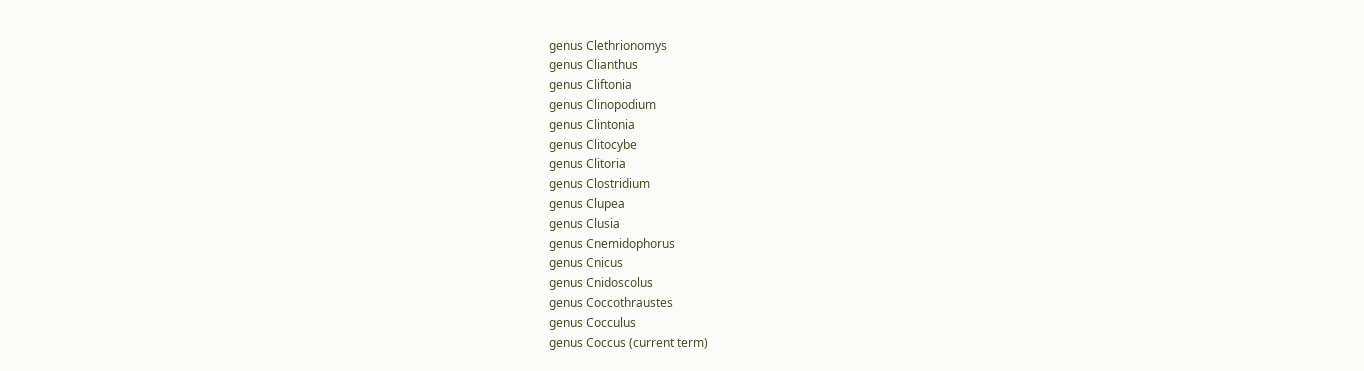genus Clethrionomys
genus Clianthus
genus Cliftonia
genus Clinopodium
genus Clintonia
genus Clitocybe
genus Clitoria
genus Clostridium
genus Clupea
genus Clusia
genus Cnemidophorus
genus Cnicus
genus Cnidoscolus
genus Coccothraustes
genus Cocculus
genus Coccus (current term)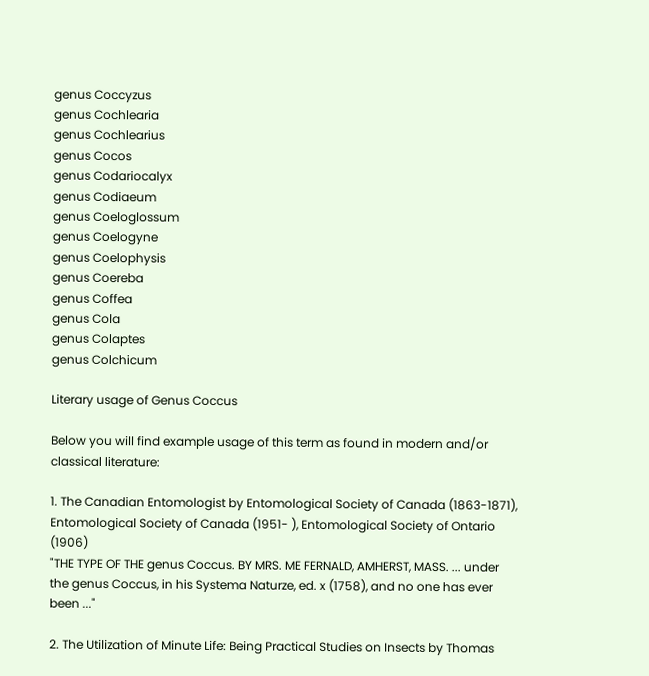genus Coccyzus
genus Cochlearia
genus Cochlearius
genus Cocos
genus Codariocalyx
genus Codiaeum
genus Coeloglossum
genus Coelogyne
genus Coelophysis
genus Coereba
genus Coffea
genus Cola
genus Colaptes
genus Colchicum

Literary usage of Genus Coccus

Below you will find example usage of this term as found in modern and/or classical literature:

1. The Canadian Entomologist by Entomological Society of Canada (1863-1871), Entomological Society of Canada (1951- ), Entomological Society of Ontario (1906)
"THE TYPE OF THE genus Coccus. BY MRS. ME FERNALD, AMHERST, MASS. ... under the genus Coccus, in his Systema Naturze, ed. x (1758), and no one has ever been ..."

2. The Utilization of Minute Life: Being Practical Studies on Insects by Thomas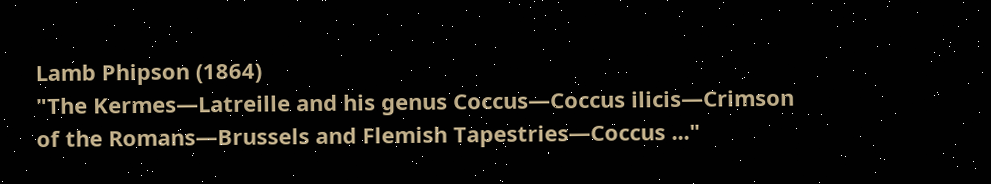Lamb Phipson (1864)
"The Kermes—Latreille and his genus Coccus—Coccus ilicis—Crimson of the Romans—Brussels and Flemish Tapestries—Coccus ..."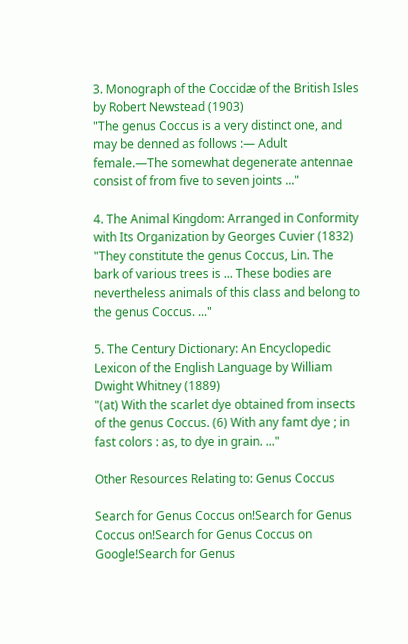3. Monograph of the Coccidæ of the British Isles by Robert Newstead (1903)
"The genus Coccus is a very distinct one, and may be denned as follows :— Adult female.—The somewhat degenerate antennae consist of from five to seven joints ..."

4. The Animal Kingdom: Arranged in Conformity with Its Organization by Georges Cuvier (1832)
"They constitute the genus Coccus, Lin. The bark of various trees is ... These bodies are nevertheless animals of this class and belong to the genus Coccus. ..."

5. The Century Dictionary: An Encyclopedic Lexicon of the English Language by William Dwight Whitney (1889)
"(at) With the scarlet dye obtained from insects of the genus Coccus. (6) With any famt dye ; in fast colors : as, to dye in grain. ..."

Other Resources Relating to: Genus Coccus

Search for Genus Coccus on!Search for Genus Coccus on!Search for Genus Coccus on Google!Search for Genus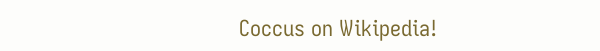Coccus on Wikipedia!